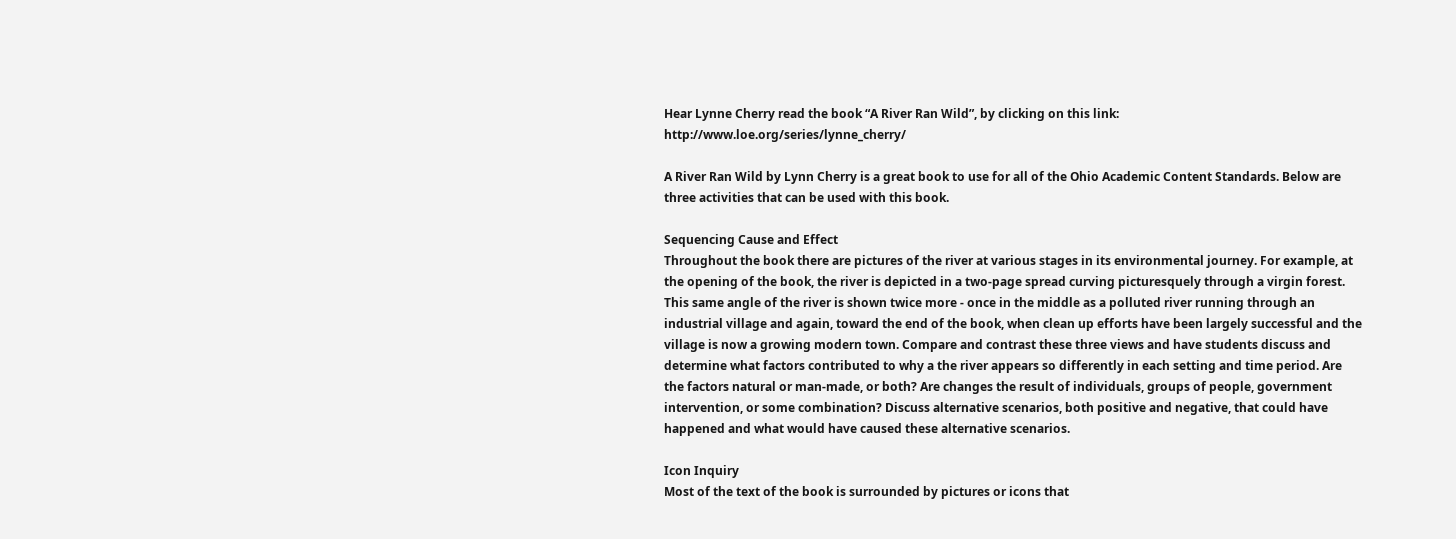Hear Lynne Cherry read the book “A River Ran Wild”, by clicking on this link: http://www.loe.org/series/lynne_cherry/

A River Ran Wild by Lynn Cherry is a great book to use for all of the Ohio Academic Content Standards. Below are three activities that can be used with this book.

Sequencing Cause and Effect
Throughout the book there are pictures of the river at various stages in its environmental journey. For example, at the opening of the book, the river is depicted in a two-page spread curving picturesquely through a virgin forest. This same angle of the river is shown twice more - once in the middle as a polluted river running through an industrial village and again, toward the end of the book, when clean up efforts have been largely successful and the village is now a growing modern town. Compare and contrast these three views and have students discuss and determine what factors contributed to why a the river appears so differently in each setting and time period. Are the factors natural or man-made, or both? Are changes the result of individuals, groups of people, government intervention, or some combination? Discuss alternative scenarios, both positive and negative, that could have happened and what would have caused these alternative scenarios.

Icon Inquiry
Most of the text of the book is surrounded by pictures or icons that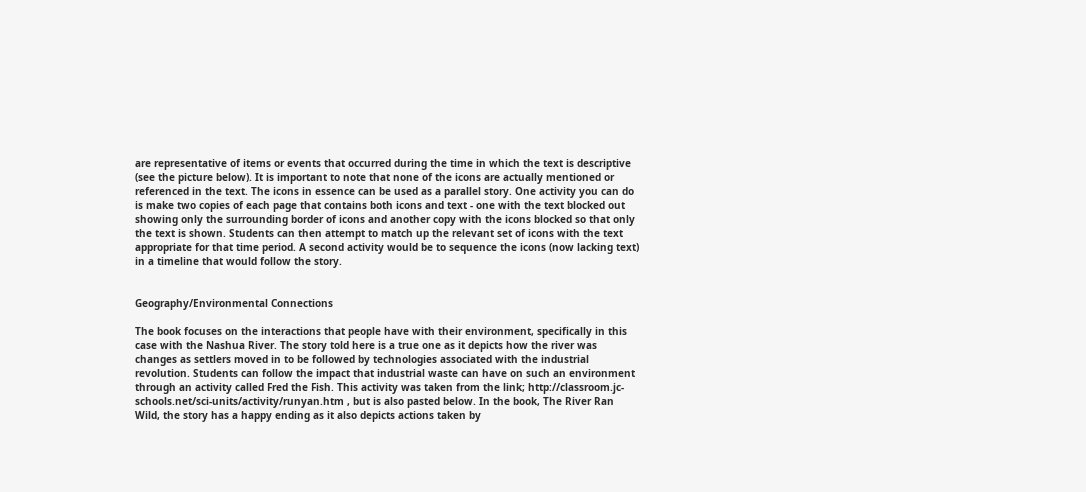are representative of items or events that occurred during the time in which the text is descriptive (see the picture below). It is important to note that none of the icons are actually mentioned or referenced in the text. The icons in essence can be used as a parallel story. One activity you can do is make two copies of each page that contains both icons and text - one with the text blocked out showing only the surrounding border of icons and another copy with the icons blocked so that only the text is shown. Students can then attempt to match up the relevant set of icons with the text appropriate for that time period. A second activity would be to sequence the icons (now lacking text) in a timeline that would follow the story.


Geography/Environmental Connections

The book focuses on the interactions that people have with their environment, specifically in this case with the Nashua River. The story told here is a true one as it depicts how the river was changes as settlers moved in to be followed by technologies associated with the industrial revolution. Students can follow the impact that industrial waste can have on such an environment through an activity called Fred the Fish. This activity was taken from the link; http://classroom.jc-schools.net/sci-units/activity/runyan.htm , but is also pasted below. In the book, The River Ran Wild, the story has a happy ending as it also depicts actions taken by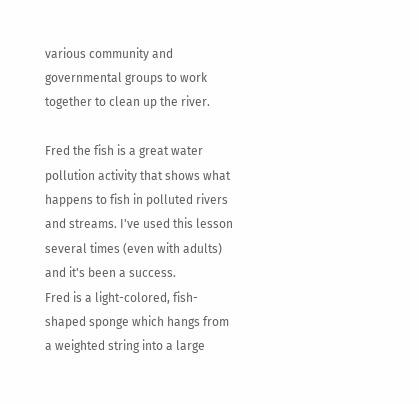various community and governmental groups to work together to clean up the river.

Fred the fish is a great water pollution activity that shows what happens to fish in polluted rivers and streams. I've used this lesson several times (even with adults) and it's been a success.
Fred is a light-colored, fish-shaped sponge which hangs from a weighted string into a large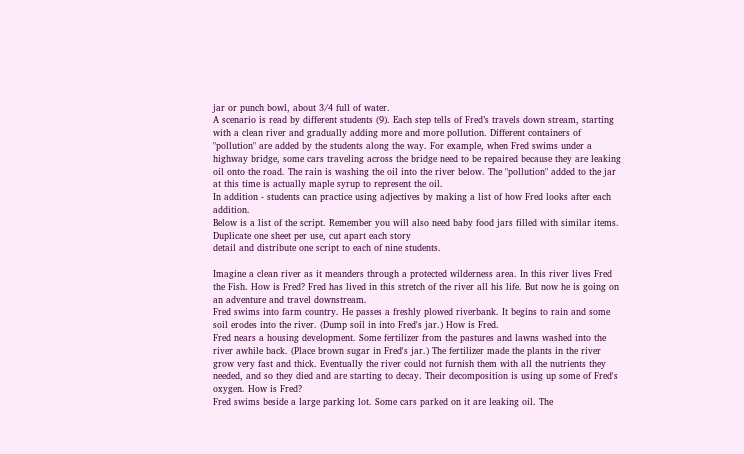jar or punch bowl, about 3/4 full of water.
A scenario is read by different students (9). Each step tells of Fred’s travels down stream, starting with a clean river and gradually adding more and more pollution. Different containers of "pollution" are added by the students along the way. For example, when Fred swims under a highway bridge, some cars traveling across the bridge need to be repaired because they are leaking oil onto the road. The rain is washing the oil into the river below. The "pollution" added to the jar at this time is actually maple syrup to represent the oil.
In addition - students can practice using adjectives by making a list of how Fred looks after each addition.
Below is a list of the script. Remember you will also need baby food jars filled with similar items.
Duplicate one sheet per use, cut apart each story
detail and distribute one script to each of nine students.

Imagine a clean river as it meanders through a protected wilderness area. In this river lives Fred the Fish. How is Fred? Fred has lived in this stretch of the river all his life. But now he is going on an adventure and travel downstream.
Fred swims into farm country. He passes a freshly plowed riverbank. It begins to rain and some soil erodes into the river. (Dump soil in into Fred's jar.) How is Fred.
Fred nears a housing development. Some fertilizer from the pastures and lawns washed into the river awhile back. (Place brown sugar in Fred's jar.) The fertilizer made the plants in the river grow very fast and thick. Eventually the river could not furnish them with all the nutrients they needed, and so they died and are starting to decay. Their decomposition is using up some of Fred's oxygen. How is Fred?
Fred swims beside a large parking lot. Some cars parked on it are leaking oil. The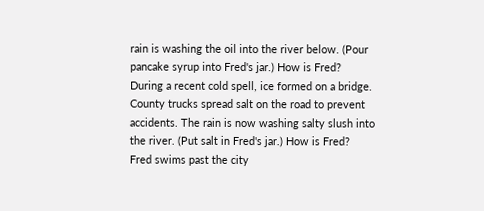rain is washing the oil into the river below. (Pour pancake syrup into Fred's jar.) How is Fred?
During a recent cold spell, ice formed on a bridge. County trucks spread salt on the road to prevent accidents. The rain is now washing salty slush into the river. (Put salt in Fred's jar.) How is Fred?
Fred swims past the city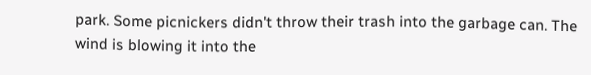park. Some picnickers didn't throw their trash into the garbage can. The wind is blowing it into the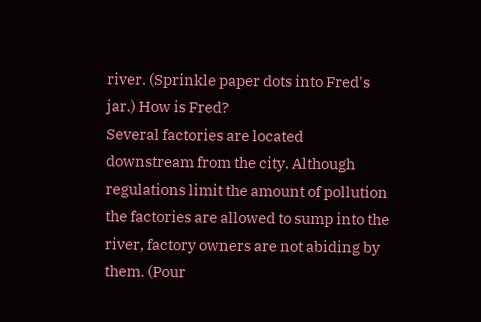river. (Sprinkle paper dots into Fred's jar.) How is Fred?
Several factories are located downstream from the city. Although regulations limit the amount of pollution the factories are allowed to sump into the river, factory owners are not abiding by them. (Pour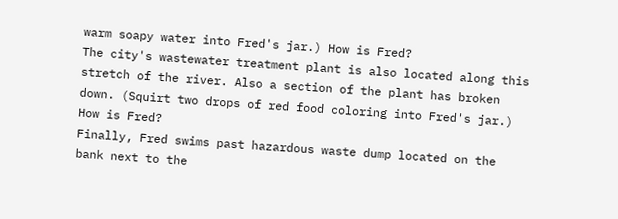warm soapy water into Fred's jar.) How is Fred?
The city's wastewater treatment plant is also located along this stretch of the river. Also a section of the plant has broken down. (Squirt two drops of red food coloring into Fred's jar.) How is Fred?
Finally, Fred swims past hazardous waste dump located on the bank next to the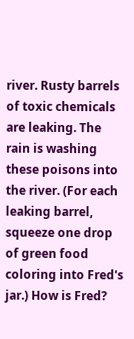river. Rusty barrels of toxic chemicals are leaking. The rain is washing these poisons into the river. (For each leaking barrel, squeeze one drop of green food coloring into Fred's jar.) How is Fred?